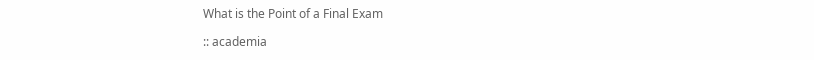What is the Point of a Final Exam

:: academia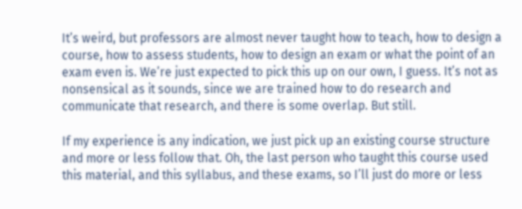It’s weird, but professors are almost never taught how to teach, how to design a course, how to assess students, how to design an exam or what the point of an exam even is. We’re just expected to pick this up on our own, I guess. It’s not as nonsensical as it sounds, since we are trained how to do research and communicate that research, and there is some overlap. But still.

If my experience is any indication, we just pick up an existing course structure and more or less follow that. Oh, the last person who taught this course used this material, and this syllabus, and these exams, so I’ll just do more or less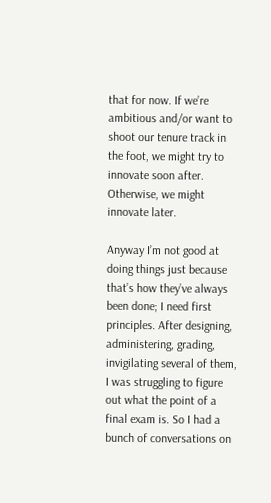that for now. If we’re ambitious and/or want to shoot our tenure track in the foot, we might try to innovate soon after. Otherwise, we might innovate later.

Anyway I’m not good at doing things just because that’s how they’ve always been done; I need first principles. After designing, administering, grading, invigilating several of them, I was struggling to figure out what the point of a final exam is. So I had a bunch of conversations on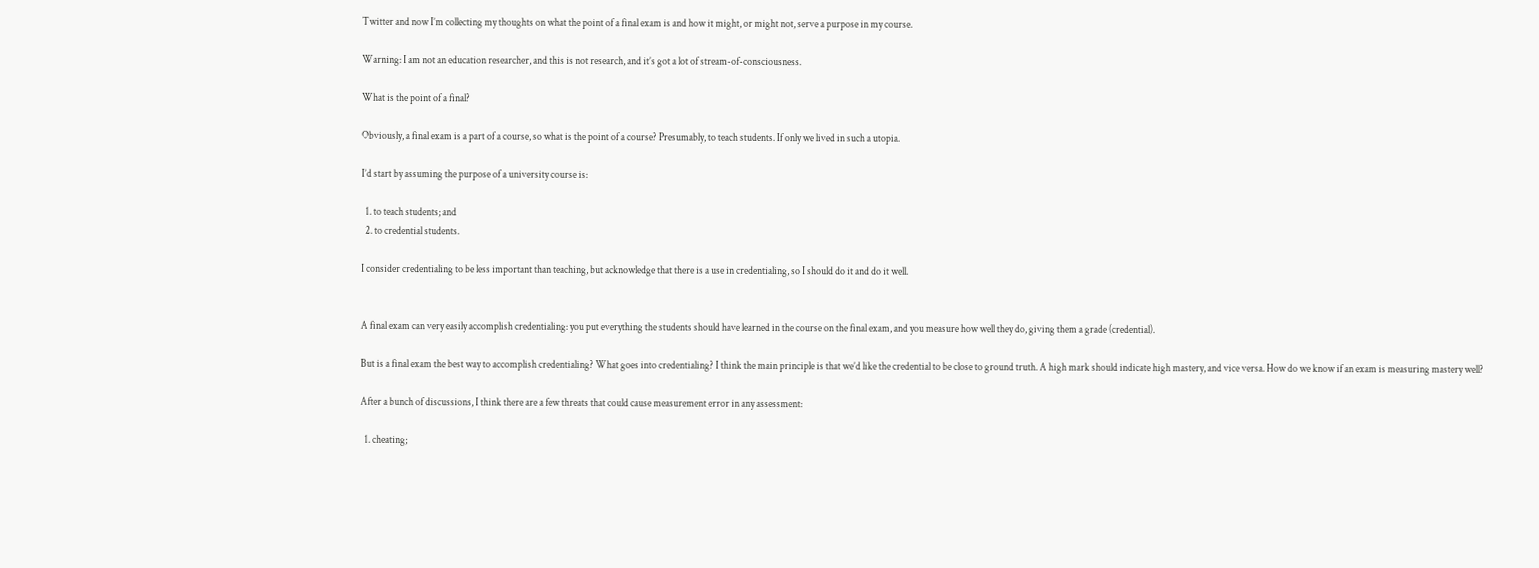Twitter and now I’m collecting my thoughts on what the point of a final exam is and how it might, or might not, serve a purpose in my course.

Warning: I am not an education researcher, and this is not research, and it’s got a lot of stream-of-consciousness.

What is the point of a final?

Obviously, a final exam is a part of a course, so what is the point of a course? Presumably, to teach students. If only we lived in such a utopia.

I’d start by assuming the purpose of a university course is:

  1. to teach students; and
  2. to credential students.

I consider credentialing to be less important than teaching, but acknowledge that there is a use in credentialing, so I should do it and do it well.


A final exam can very easily accomplish credentialing: you put everything the students should have learned in the course on the final exam, and you measure how well they do, giving them a grade (credential).

But is a final exam the best way to accomplish credentialing? What goes into credentialing? I think the main principle is that we’d like the credential to be close to ground truth. A high mark should indicate high mastery, and vice versa. How do we know if an exam is measuring mastery well?

After a bunch of discussions, I think there are a few threats that could cause measurement error in any assessment:

  1. cheating;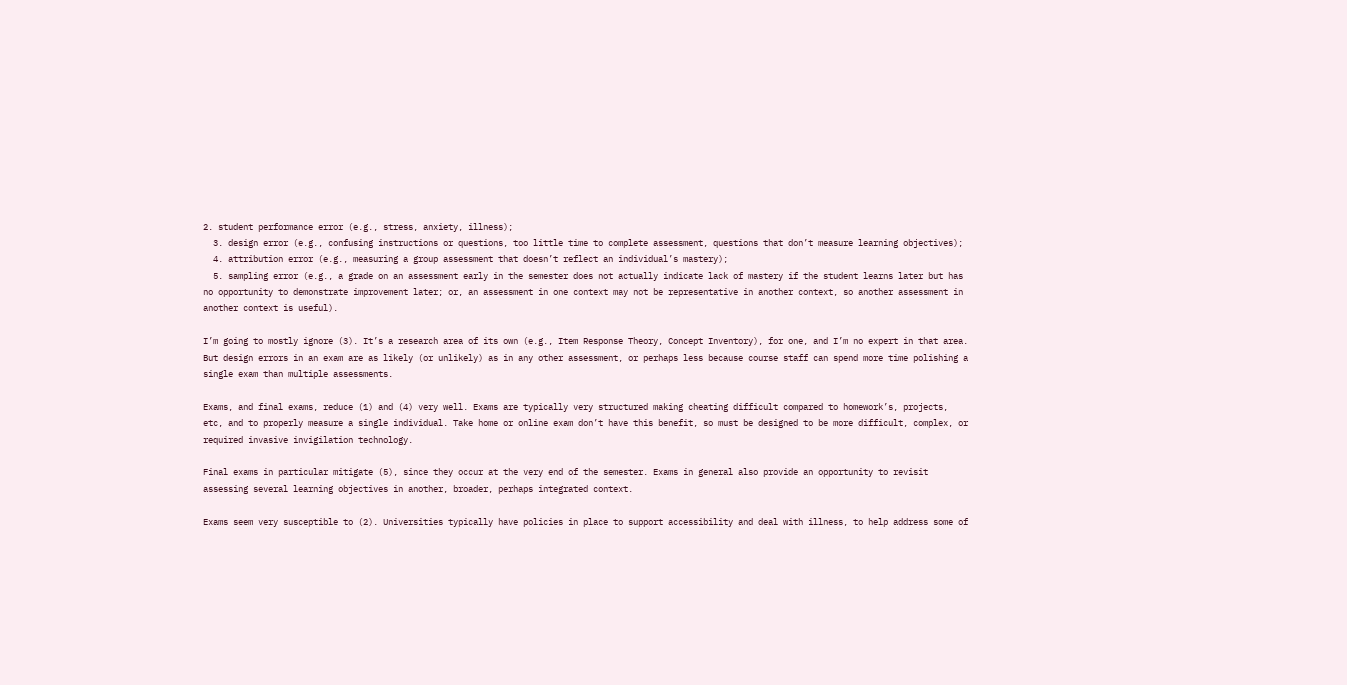2. student performance error (e.g., stress, anxiety, illness);
  3. design error (e.g., confusing instructions or questions, too little time to complete assessment, questions that don’t measure learning objectives);
  4. attribution error (e.g., measuring a group assessment that doesn’t reflect an individual’s mastery);
  5. sampling error (e.g., a grade on an assessment early in the semester does not actually indicate lack of mastery if the student learns later but has no opportunity to demonstrate improvement later; or, an assessment in one context may not be representative in another context, so another assessment in another context is useful).

I’m going to mostly ignore (3). It’s a research area of its own (e.g., Item Response Theory, Concept Inventory), for one, and I’m no expert in that area. But design errors in an exam are as likely (or unlikely) as in any other assessment, or perhaps less because course staff can spend more time polishing a single exam than multiple assessments.

Exams, and final exams, reduce (1) and (4) very well. Exams are typically very structured making cheating difficult compared to homework’s, projects, etc, and to properly measure a single individual. Take home or online exam don’t have this benefit, so must be designed to be more difficult, complex, or required invasive invigilation technology.

Final exams in particular mitigate (5), since they occur at the very end of the semester. Exams in general also provide an opportunity to revisit assessing several learning objectives in another, broader, perhaps integrated context.

Exams seem very susceptible to (2). Universities typically have policies in place to support accessibility and deal with illness, to help address some of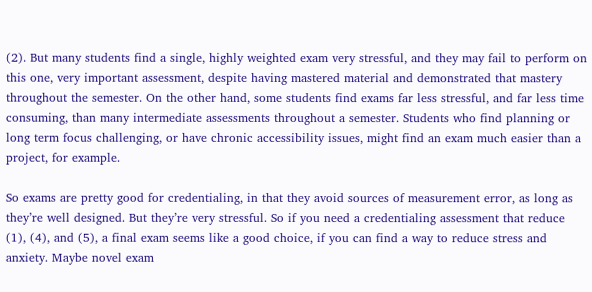(2). But many students find a single, highly weighted exam very stressful, and they may fail to perform on this one, very important assessment, despite having mastered material and demonstrated that mastery throughout the semester. On the other hand, some students find exams far less stressful, and far less time consuming, than many intermediate assessments throughout a semester. Students who find planning or long term focus challenging, or have chronic accessibility issues, might find an exam much easier than a project, for example.

So exams are pretty good for credentialing, in that they avoid sources of measurement error, as long as they’re well designed. But they’re very stressful. So if you need a credentialing assessment that reduce (1), (4), and (5), a final exam seems like a good choice, if you can find a way to reduce stress and anxiety. Maybe novel exam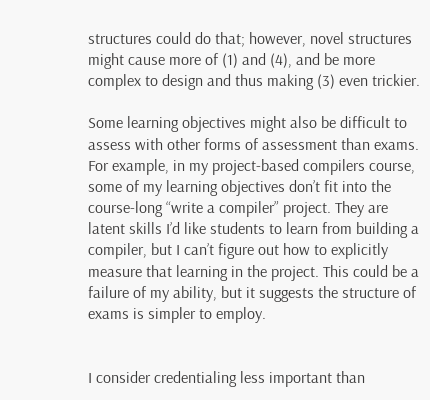structures could do that; however, novel structures might cause more of (1) and (4), and be more complex to design and thus making (3) even trickier.

Some learning objectives might also be difficult to assess with other forms of assessment than exams. For example, in my project-based compilers course, some of my learning objectives don’t fit into the course-long “write a compiler” project. They are latent skills I’d like students to learn from building a compiler, but I can’t figure out how to explicitly measure that learning in the project. This could be a failure of my ability, but it suggests the structure of exams is simpler to employ.


I consider credentialing less important than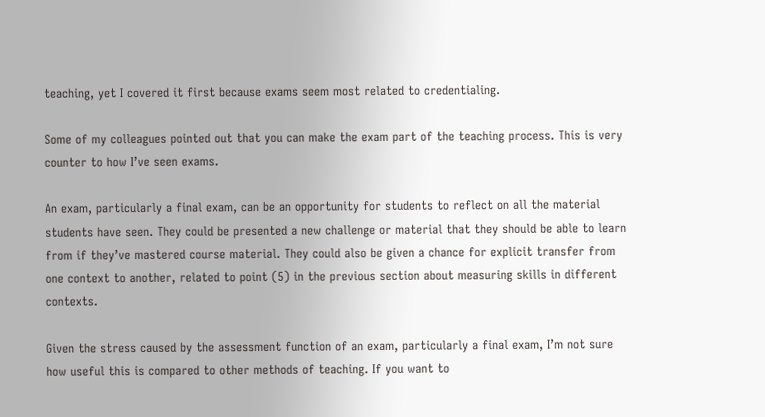teaching, yet I covered it first because exams seem most related to credentialing.

Some of my colleagues pointed out that you can make the exam part of the teaching process. This is very counter to how I’ve seen exams.

An exam, particularly a final exam, can be an opportunity for students to reflect on all the material students have seen. They could be presented a new challenge or material that they should be able to learn from if they’ve mastered course material. They could also be given a chance for explicit transfer from one context to another, related to point (5) in the previous section about measuring skills in different contexts.

Given the stress caused by the assessment function of an exam, particularly a final exam, I’m not sure how useful this is compared to other methods of teaching. If you want to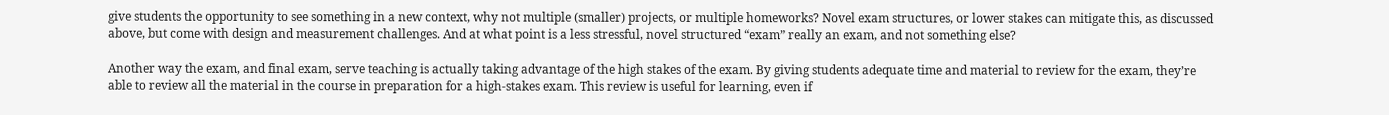give students the opportunity to see something in a new context, why not multiple (smaller) projects, or multiple homeworks? Novel exam structures, or lower stakes can mitigate this, as discussed above, but come with design and measurement challenges. And at what point is a less stressful, novel structured “exam” really an exam, and not something else?

Another way the exam, and final exam, serve teaching is actually taking advantage of the high stakes of the exam. By giving students adequate time and material to review for the exam, they’re able to review all the material in the course in preparation for a high-stakes exam. This review is useful for learning, even if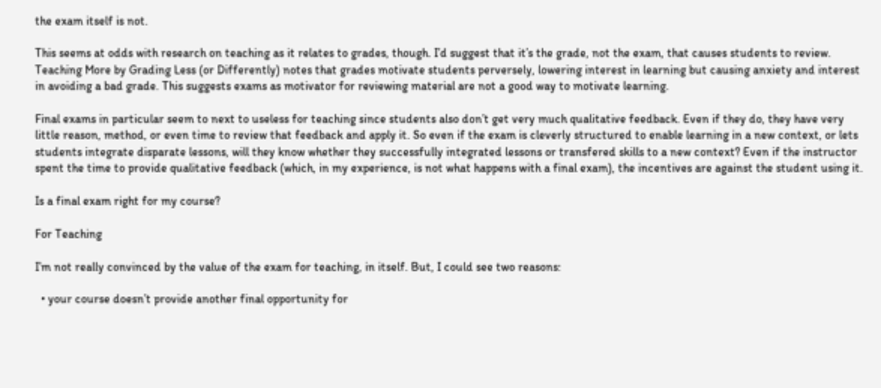the exam itself is not.

This seems at odds with research on teaching as it relates to grades, though. I’d suggest that it’s the grade, not the exam, that causes students to review. Teaching More by Grading Less (or Differently) notes that grades motivate students perversely, lowering interest in learning but causing anxiety and interest in avoiding a bad grade. This suggests exams as motivator for reviewing material are not a good way to motivate learning.

Final exams in particular seem to next to useless for teaching since students also don’t get very much qualitative feedback. Even if they do, they have very little reason, method, or even time to review that feedback and apply it. So even if the exam is cleverly structured to enable learning in a new context, or lets students integrate disparate lessons, will they know whether they successfully integrated lessons or transfered skills to a new context? Even if the instructor spent the time to provide qualitative feedback (which, in my experience, is not what happens with a final exam), the incentives are against the student using it.

Is a final exam right for my course?

For Teaching

I’m not really convinced by the value of the exam for teaching, in itself. But, I could see two reasons:

  • your course doesn’t provide another final opportunity for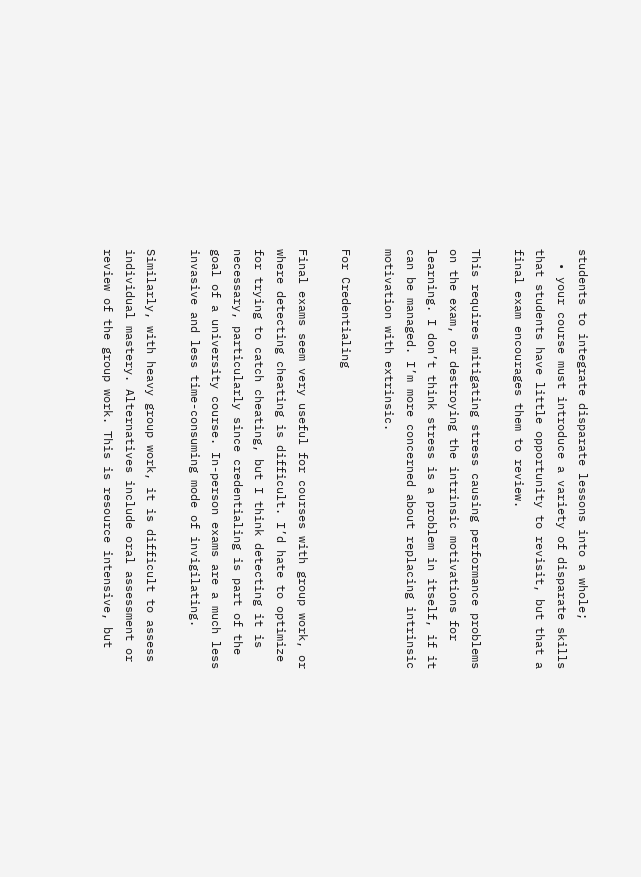students to integrate disparate lessons into a whole;
  • your course must introduce a variety of disparate skills that students have little opportunity to revisit, but that a final exam encourages them to review.

This requires mitigating stress causing performance problems on the exam, or destroying the intrinsic motivations for learning. I don’t think stress is a problem in itself, if it can be managed. I’m more concerned about replacing intrinsic motivation with extrinsic.

For Credentialing

Final exams seem very useful for courses with group work, or where detecting cheating is difficult. I’d hate to optimize for trying to catch cheating, but I think detecting it is necessary, particularly since credentialing is part of the goal of a university course. In-person exams are a much less invasive and less time-consuming mode of invigilating.

Similarly, with heavy group work, it is difficult to assess individual mastery. Alternatives include oral assessment or review of the group work. This is resource intensive, but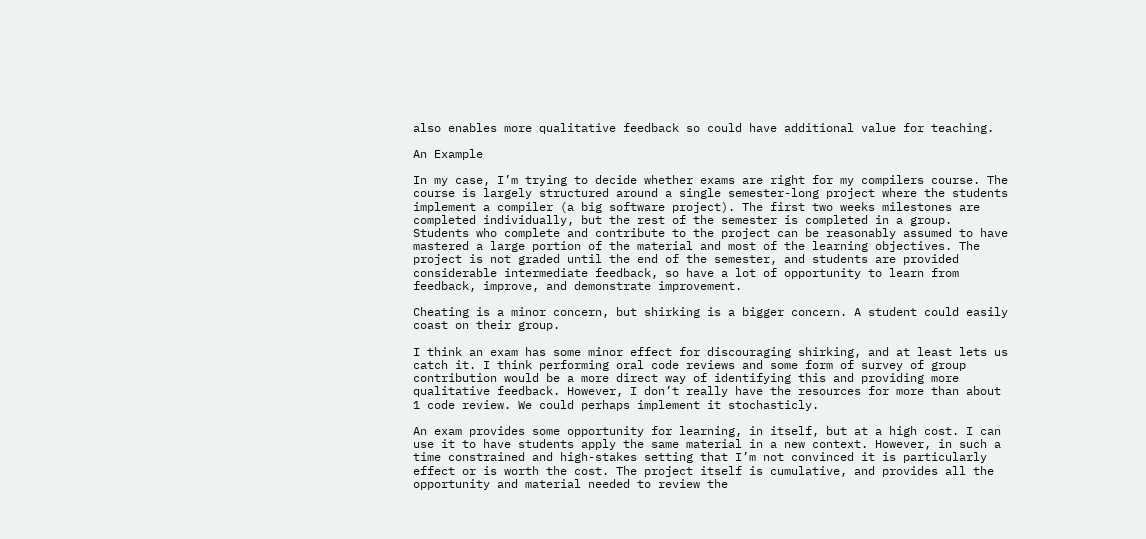also enables more qualitative feedback so could have additional value for teaching.

An Example

In my case, I’m trying to decide whether exams are right for my compilers course. The course is largely structured around a single semester-long project where the students implement a compiler (a big software project). The first two weeks milestones are completed individually, but the rest of the semester is completed in a group. Students who complete and contribute to the project can be reasonably assumed to have mastered a large portion of the material and most of the learning objectives. The project is not graded until the end of the semester, and students are provided considerable intermediate feedback, so have a lot of opportunity to learn from feedback, improve, and demonstrate improvement.

Cheating is a minor concern, but shirking is a bigger concern. A student could easily coast on their group.

I think an exam has some minor effect for discouraging shirking, and at least lets us catch it. I think performing oral code reviews and some form of survey of group contribution would be a more direct way of identifying this and providing more qualitative feedback. However, I don’t really have the resources for more than about 1 code review. We could perhaps implement it stochasticly.

An exam provides some opportunity for learning, in itself, but at a high cost. I can use it to have students apply the same material in a new context. However, in such a time constrained and high-stakes setting that I’m not convinced it is particularly effect or is worth the cost. The project itself is cumulative, and provides all the opportunity and material needed to review the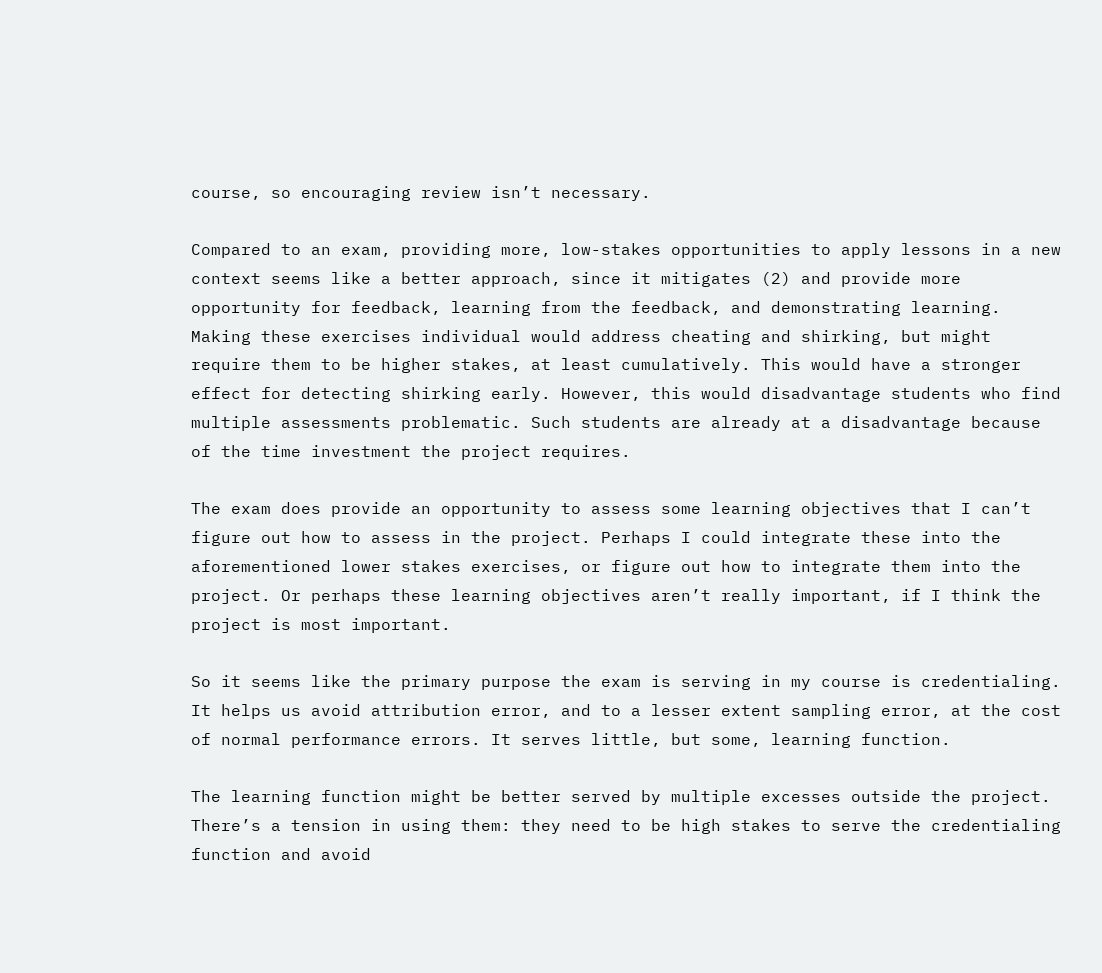course, so encouraging review isn’t necessary.

Compared to an exam, providing more, low-stakes opportunities to apply lessons in a new context seems like a better approach, since it mitigates (2) and provide more opportunity for feedback, learning from the feedback, and demonstrating learning. Making these exercises individual would address cheating and shirking, but might require them to be higher stakes, at least cumulatively. This would have a stronger effect for detecting shirking early. However, this would disadvantage students who find multiple assessments problematic. Such students are already at a disadvantage because of the time investment the project requires.

The exam does provide an opportunity to assess some learning objectives that I can’t figure out how to assess in the project. Perhaps I could integrate these into the aforementioned lower stakes exercises, or figure out how to integrate them into the project. Or perhaps these learning objectives aren’t really important, if I think the project is most important.

So it seems like the primary purpose the exam is serving in my course is credentialing. It helps us avoid attribution error, and to a lesser extent sampling error, at the cost of normal performance errors. It serves little, but some, learning function.

The learning function might be better served by multiple excesses outside the project. There’s a tension in using them: they need to be high stakes to serve the credentialing function and avoid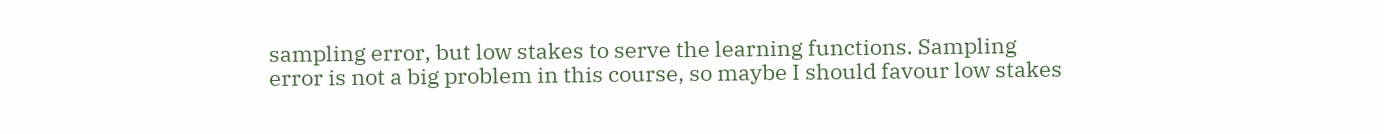sampling error, but low stakes to serve the learning functions. Sampling error is not a big problem in this course, so maybe I should favour low stakes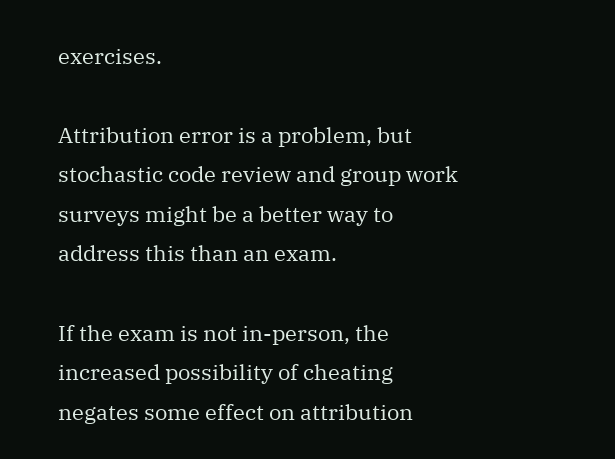exercises.

Attribution error is a problem, but stochastic code review and group work surveys might be a better way to address this than an exam.

If the exam is not in-person, the increased possibility of cheating negates some effect on attribution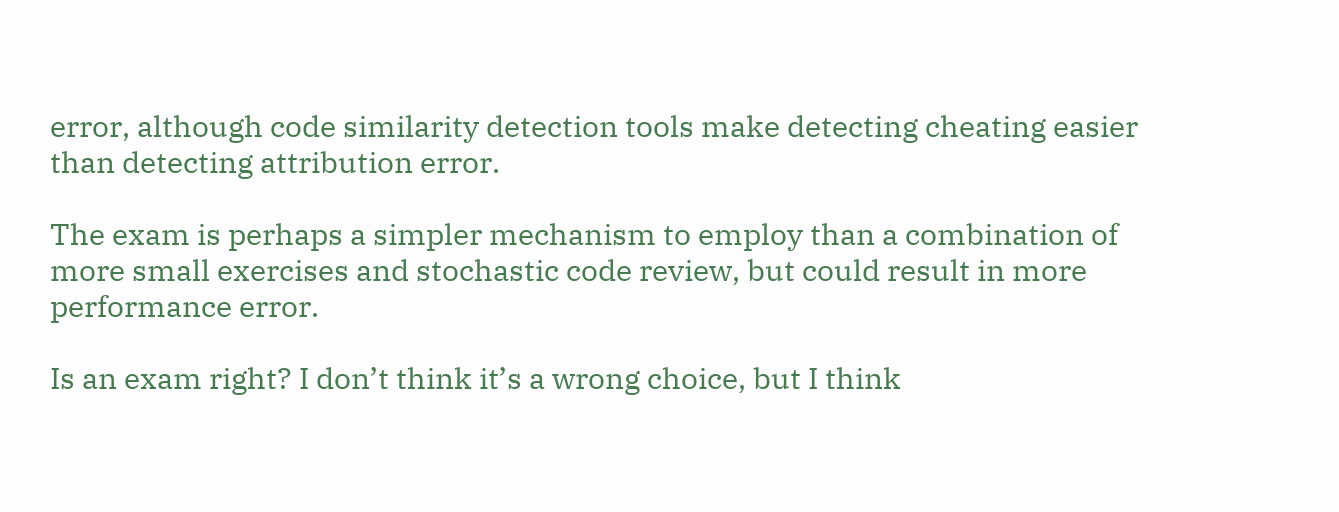error, although code similarity detection tools make detecting cheating easier than detecting attribution error.

The exam is perhaps a simpler mechanism to employ than a combination of more small exercises and stochastic code review, but could result in more performance error.

Is an exam right? I don’t think it’s a wrong choice, but I think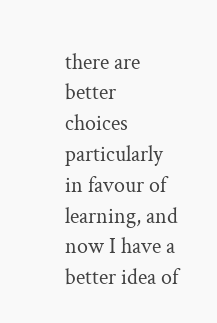there are better choices particularly in favour of learning, and now I have a better idea of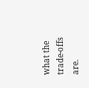what the trade-offs are.